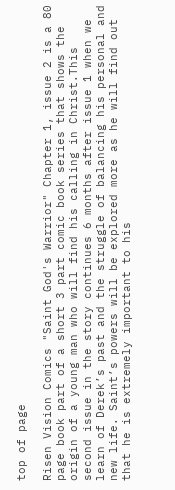top of page

Risen Vision Comics "Saint God's Warrior" Chapter 1, issue 2 is a 80 page book part of a short 3 part comic book series that shows the origin of a young man who will find his calling in Christ.This second issue in the story continues 6 months after issue 1 when we learn of Derek’s past and the struggle of balancing his personal and new life. Saint’s powers will be explored more as he will find out that he is extremely important to his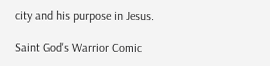city and his purpose in Jesus.

Saint God's Warrior Comic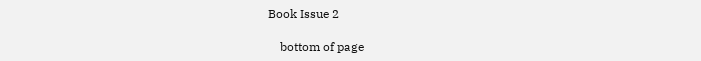Book Issue 2

    bottom of page